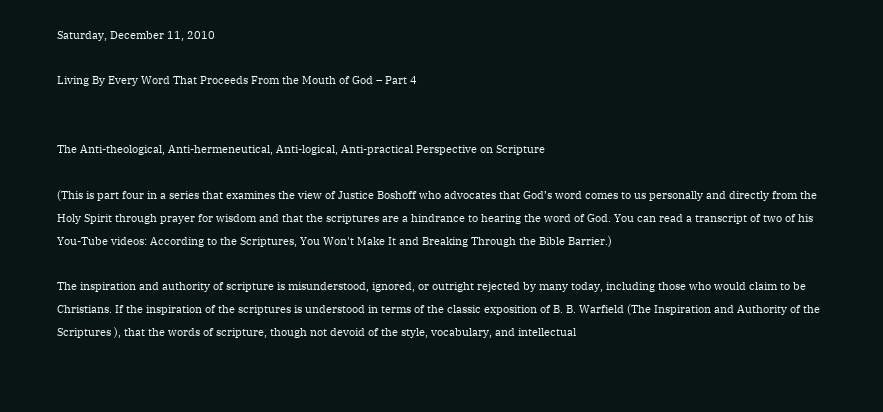Saturday, December 11, 2010

Living By Every Word That Proceeds From the Mouth of God – Part 4


The Anti-theological, Anti-hermeneutical, Anti-logical, Anti-practical Perspective on Scripture

(This is part four in a series that examines the view of Justice Boshoff who advocates that God’s word comes to us personally and directly from the Holy Spirit through prayer for wisdom and that the scriptures are a hindrance to hearing the word of God. You can read a transcript of two of his You-Tube videos: According to the Scriptures, You Won't Make It and Breaking Through the Bible Barrier.)

The inspiration and authority of scripture is misunderstood, ignored, or outright rejected by many today, including those who would claim to be Christians. If the inspiration of the scriptures is understood in terms of the classic exposition of B. B. Warfield (The Inspiration and Authority of the Scriptures ), that the words of scripture, though not devoid of the style, vocabulary, and intellectual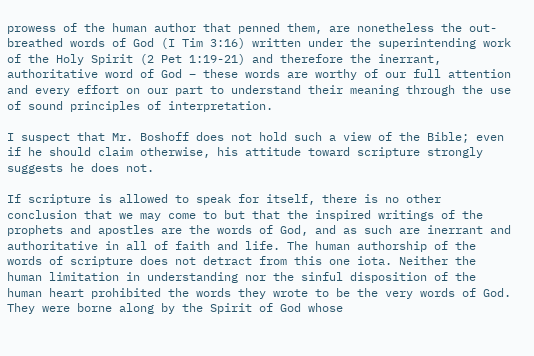prowess of the human author that penned them, are nonetheless the out-breathed words of God (I Tim 3:16) written under the superintending work of the Holy Spirit (2 Pet 1:19-21) and therefore the inerrant, authoritative word of God – these words are worthy of our full attention and every effort on our part to understand their meaning through the use of sound principles of interpretation.

I suspect that Mr. Boshoff does not hold such a view of the Bible; even if he should claim otherwise, his attitude toward scripture strongly suggests he does not.

If scripture is allowed to speak for itself, there is no other conclusion that we may come to but that the inspired writings of the prophets and apostles are the words of God, and as such are inerrant and authoritative in all of faith and life. The human authorship of the words of scripture does not detract from this one iota. Neither the human limitation in understanding nor the sinful disposition of the human heart prohibited the words they wrote to be the very words of God. They were borne along by the Spirit of God whose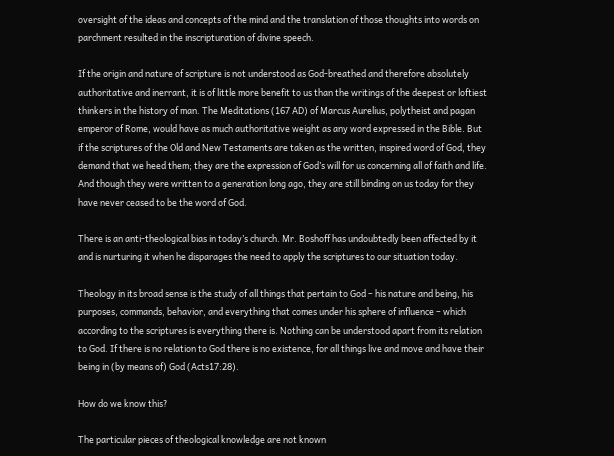oversight of the ideas and concepts of the mind and the translation of those thoughts into words on parchment resulted in the inscripturation of divine speech.

If the origin and nature of scripture is not understood as God-breathed and therefore absolutely authoritative and inerrant, it is of little more benefit to us than the writings of the deepest or loftiest thinkers in the history of man. The Meditations (167 AD) of Marcus Aurelius, polytheist and pagan emperor of Rome, would have as much authoritative weight as any word expressed in the Bible. But if the scriptures of the Old and New Testaments are taken as the written, inspired word of God, they demand that we heed them; they are the expression of God’s will for us concerning all of faith and life. And though they were written to a generation long ago, they are still binding on us today for they have never ceased to be the word of God.

There is an anti-theological bias in today’s church. Mr. Boshoff has undoubtedly been affected by it and is nurturing it when he disparages the need to apply the scriptures to our situation today.

Theology in its broad sense is the study of all things that pertain to God – his nature and being, his purposes, commands, behavior, and everything that comes under his sphere of influence – which according to the scriptures is everything there is. Nothing can be understood apart from its relation to God. If there is no relation to God there is no existence, for all things live and move and have their being in (by means of) God (Acts17:28).

How do we know this?

The particular pieces of theological knowledge are not known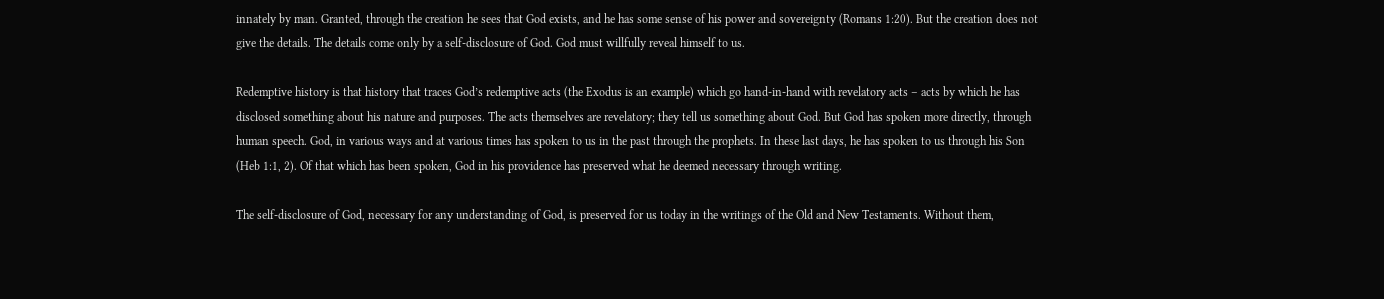innately by man. Granted, through the creation he sees that God exists, and he has some sense of his power and sovereignty (Romans 1:20). But the creation does not give the details. The details come only by a self-disclosure of God. God must willfully reveal himself to us.

Redemptive history is that history that traces God’s redemptive acts (the Exodus is an example) which go hand-in-hand with revelatory acts – acts by which he has disclosed something about his nature and purposes. The acts themselves are revelatory; they tell us something about God. But God has spoken more directly, through human speech. God, in various ways and at various times has spoken to us in the past through the prophets. In these last days, he has spoken to us through his Son (Heb 1:1, 2). Of that which has been spoken, God in his providence has preserved what he deemed necessary through writing.

The self-disclosure of God, necessary for any understanding of God, is preserved for us today in the writings of the Old and New Testaments. Without them,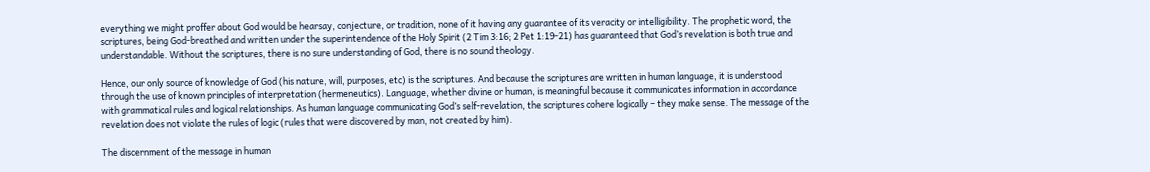everything we might proffer about God would be hearsay, conjecture, or tradition, none of it having any guarantee of its veracity or intelligibility. The prophetic word, the scriptures, being God-breathed and written under the superintendence of the Holy Spirit (2 Tim 3:16; 2 Pet 1:19-21) has guaranteed that God’s revelation is both true and understandable. Without the scriptures, there is no sure understanding of God, there is no sound theology.

Hence, our only source of knowledge of God (his nature, will, purposes, etc) is the scriptures. And because the scriptures are written in human language, it is understood through the use of known principles of interpretation (hermeneutics). Language, whether divine or human, is meaningful because it communicates information in accordance with grammatical rules and logical relationships. As human language communicating God’s self-revelation, the scriptures cohere logically – they make sense. The message of the revelation does not violate the rules of logic (rules that were discovered by man, not created by him).

The discernment of the message in human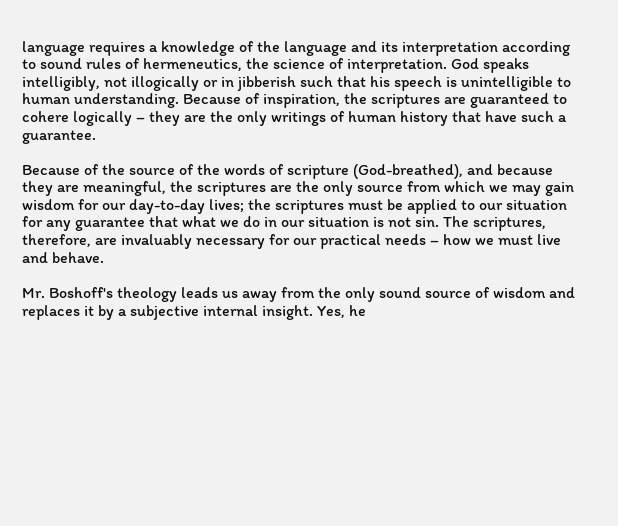language requires a knowledge of the language and its interpretation according to sound rules of hermeneutics, the science of interpretation. God speaks intelligibly, not illogically or in jibberish such that his speech is unintelligible to human understanding. Because of inspiration, the scriptures are guaranteed to cohere logically – they are the only writings of human history that have such a guarantee.

Because of the source of the words of scripture (God-breathed), and because they are meaningful, the scriptures are the only source from which we may gain wisdom for our day-to-day lives; the scriptures must be applied to our situation for any guarantee that what we do in our situation is not sin. The scriptures, therefore, are invaluably necessary for our practical needs – how we must live and behave.

Mr. Boshoff's theology leads us away from the only sound source of wisdom and replaces it by a subjective internal insight. Yes, he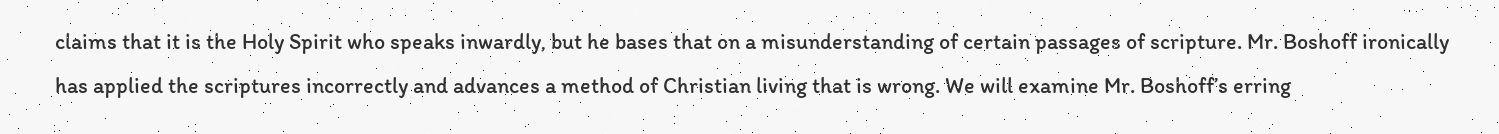claims that it is the Holy Spirit who speaks inwardly, but he bases that on a misunderstanding of certain passages of scripture. Mr. Boshoff ironically has applied the scriptures incorrectly and advances a method of Christian living that is wrong. We will examine Mr. Boshoff’s erring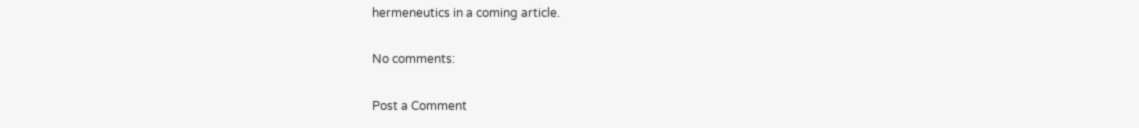hermeneutics in a coming article.

No comments:

Post a Comment